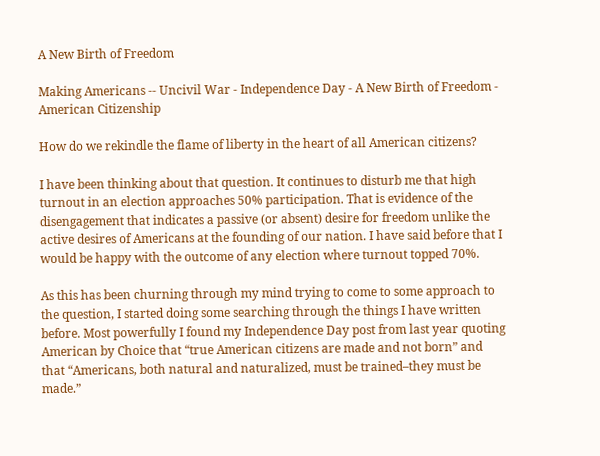A New Birth of Freedom

Making Americans -- Uncivil War - Independence Day - A New Birth of Freedom - American Citizenship

How do we rekindle the flame of liberty in the heart of all American citizens?

I have been thinking about that question. It continues to disturb me that high turnout in an election approaches 50% participation. That is evidence of the disengagement that indicates a passive (or absent) desire for freedom unlike the active desires of Americans at the founding of our nation. I have said before that I would be happy with the outcome of any election where turnout topped 70%.

As this has been churning through my mind trying to come to some approach to the question, I started doing some searching through the things I have written before. Most powerfully I found my Independence Day post from last year quoting American by Choice that “true American citizens are made and not born” and that “Americans, both natural and naturalized, must be trained–they must be made.”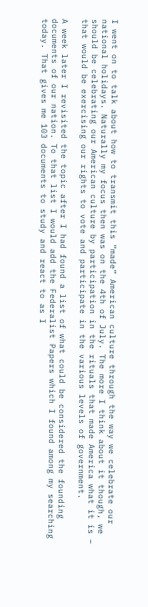I went on to talk about how to transmit this “made” American culture through the way we celebrate our national holidays. Naturally my focus then was on the 4th of July. The more I think about it though, we should be celebrating our American culture by participation in the rituals that made America what it is – that would be exercising our rights to vote and participate in the various levels of government.

A week later I revisited the topic after I had found a list of what could be considered the founding documents of our nation. To that list I would add the Federalist Papers which I found among my searching today. That gives me 103 documents to study and react to as I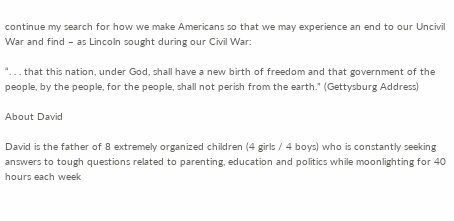continue my search for how we make Americans so that we may experience an end to our Uncivil War and find – as Lincoln sought during our Civil War:

“. . . that this nation, under God, shall have a new birth of freedom and that government of the people, by the people, for the people, shall not perish from the earth.” (Gettysburg Address)

About David

David is the father of 8 extremely organized children (4 girls / 4 boys) who is constantly seeking answers to tough questions related to parenting, education and politics while moonlighting for 40 hours each week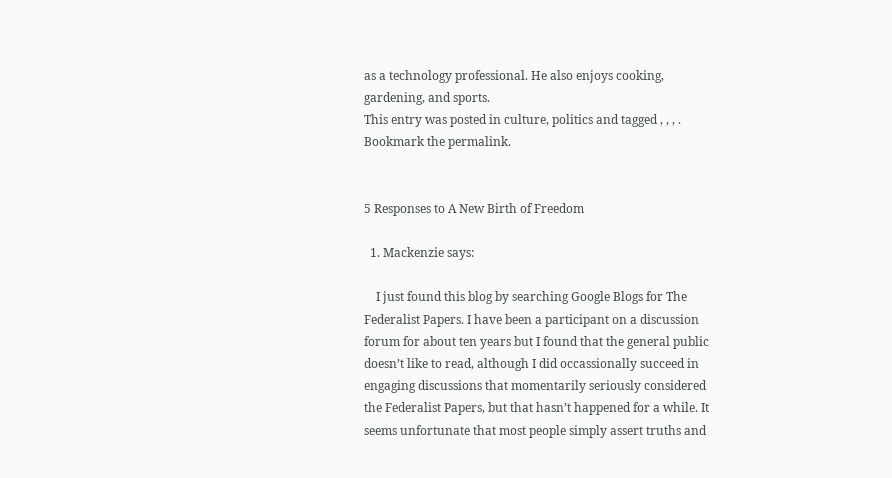as a technology professional. He also enjoys cooking, gardening, and sports.
This entry was posted in culture, politics and tagged , , , . Bookmark the permalink.


5 Responses to A New Birth of Freedom

  1. Mackenzie says:

    I just found this blog by searching Google Blogs for The Federalist Papers. I have been a participant on a discussion forum for about ten years but I found that the general public doesn’t like to read, although I did occassionally succeed in engaging discussions that momentarily seriously considered the Federalist Papers, but that hasn’t happened for a while. It seems unfortunate that most people simply assert truths and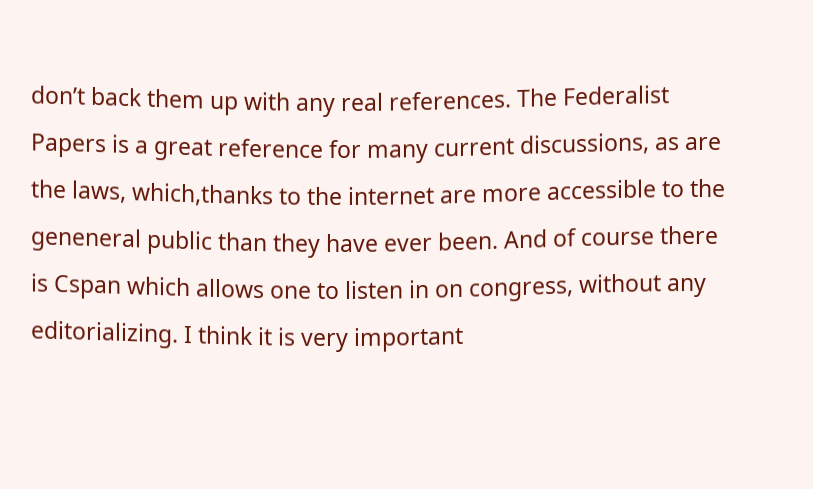don’t back them up with any real references. The Federalist Papers is a great reference for many current discussions, as are the laws, which,thanks to the internet are more accessible to the geneneral public than they have ever been. And of course there is Cspan which allows one to listen in on congress, without any editorializing. I think it is very important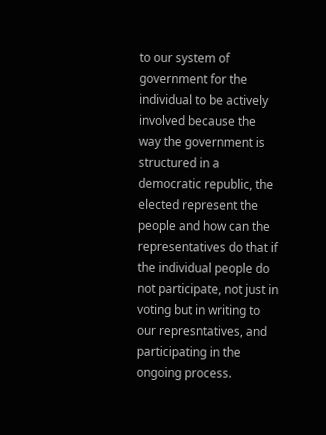to our system of government for the individual to be actively involved because the way the government is structured in a democratic republic, the elected represent the people and how can the representatives do that if the individual people do not participate, not just in voting but in writing to our represntatives, and participating in the ongoing process.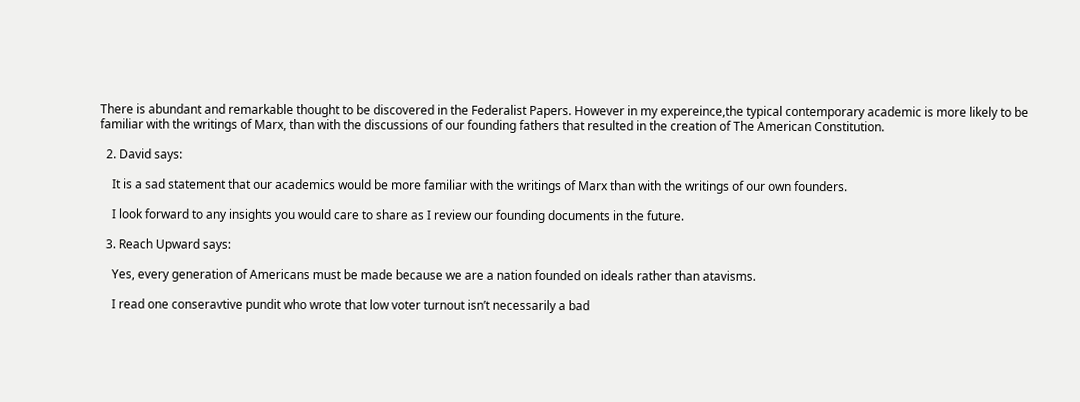There is abundant and remarkable thought to be discovered in the Federalist Papers. However in my expereince,the typical contemporary academic is more likely to be familiar with the writings of Marx, than with the discussions of our founding fathers that resulted in the creation of The American Constitution.

  2. David says:

    It is a sad statement that our academics would be more familiar with the writings of Marx than with the writings of our own founders.

    I look forward to any insights you would care to share as I review our founding documents in the future.

  3. Reach Upward says:

    Yes, every generation of Americans must be made because we are a nation founded on ideals rather than atavisms.

    I read one conseravtive pundit who wrote that low voter turnout isn’t necessarily a bad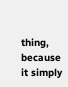thing, because it simply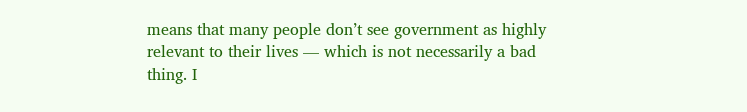means that many people don’t see government as highly relevant to their lives — which is not necessarily a bad thing. I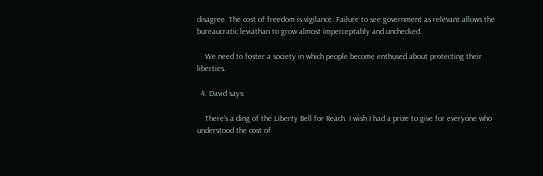disagree. The cost of freedom is vigilance. Failure to see government as relevant allows the bureaucratic leviathan to grow almost imperceptably and unchecked.

    We need to foster a society in which people become enthused about protecting their liberties.

  4. David says:

    There’s a ding of the Liberty Bell for Reach. I wish I had a prize to give for everyone who understood the cost of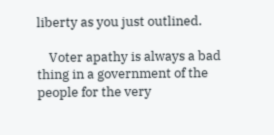liberty as you just outlined.

    Voter apathy is always a bad thing in a government of the people for the very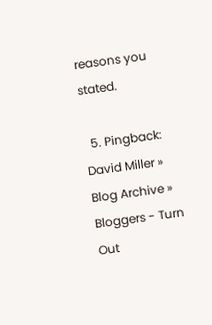reasons you stated.

  5. Pingback: David Miller » Blog Archive » Bloggers - Turn Out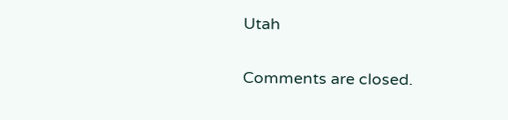Utah

Comments are closed.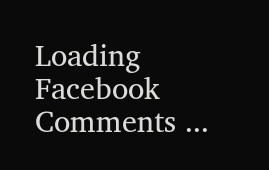Loading Facebook Comments ...